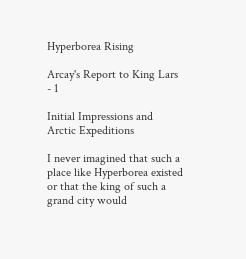Hyperborea Rising

Arcay's Report to King Lars - 1

Initial Impressions and Arctic Expeditions

I never imagined that such a place like Hyperborea existed or that the king of such a grand city would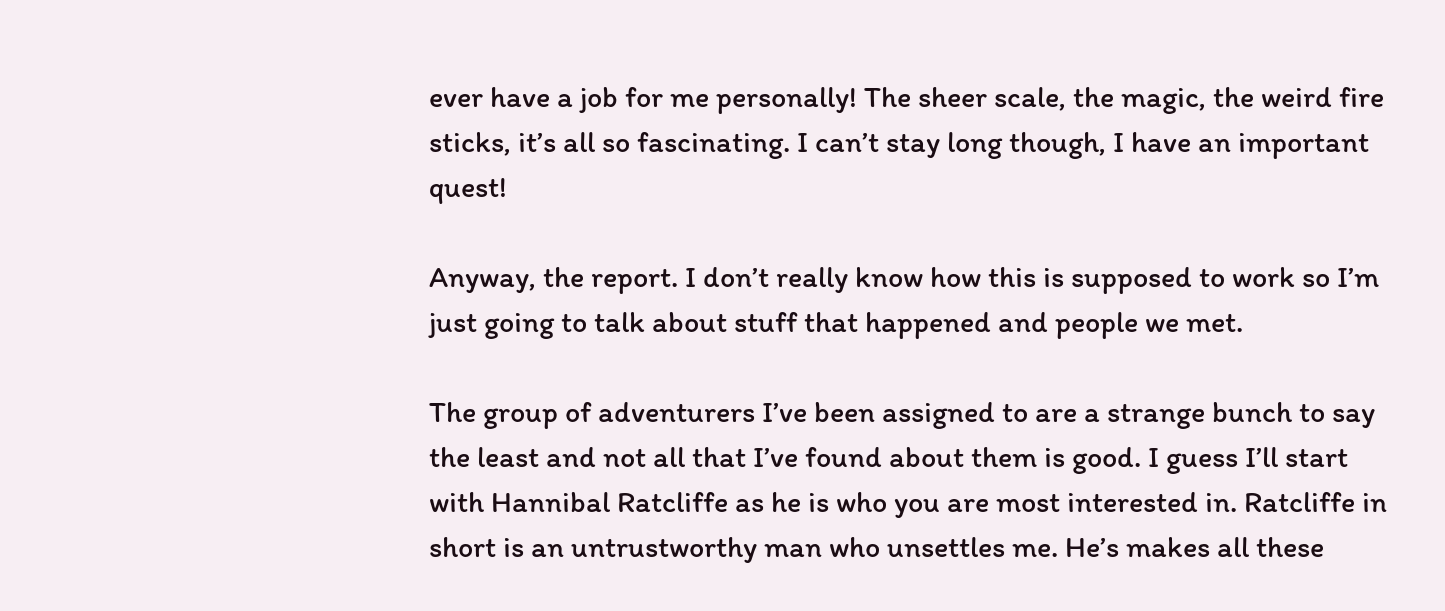ever have a job for me personally! The sheer scale, the magic, the weird fire sticks, it’s all so fascinating. I can’t stay long though, I have an important quest!

Anyway, the report. I don’t really know how this is supposed to work so I’m just going to talk about stuff that happened and people we met.

The group of adventurers I’ve been assigned to are a strange bunch to say the least and not all that I’ve found about them is good. I guess I’ll start with Hannibal Ratcliffe as he is who you are most interested in. Ratcliffe in short is an untrustworthy man who unsettles me. He’s makes all these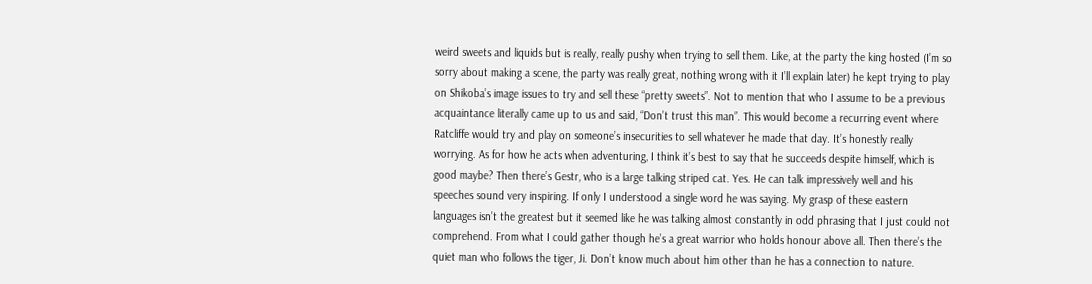weird sweets and liquids but is really, really pushy when trying to sell them. Like, at the party the king hosted (I’m so sorry about making a scene, the party was really great, nothing wrong with it I’ll explain later) he kept trying to play on Shikoba’s image issues to try and sell these “pretty sweets”. Not to mention that who I assume to be a previous acquaintance literally came up to us and said, “Don’t trust this man”. This would become a recurring event where Ratcliffe would try and play on someone’s insecurities to sell whatever he made that day. It’s honestly really worrying. As for how he acts when adventuring, I think it’s best to say that he succeeds despite himself, which is good maybe? Then there’s Gestr, who is a large talking striped cat. Yes. He can talk impressively well and his speeches sound very inspiring. If only I understood a single word he was saying. My grasp of these eastern languages isn’t the greatest but it seemed like he was talking almost constantly in odd phrasing that I just could not comprehend. From what I could gather though he’s a great warrior who holds honour above all. Then there’s the quiet man who follows the tiger, Ji. Don’t know much about him other than he has a connection to nature.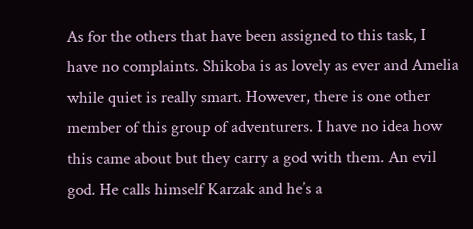As for the others that have been assigned to this task, I have no complaints. Shikoba is as lovely as ever and Amelia while quiet is really smart. However, there is one other member of this group of adventurers. I have no idea how this came about but they carry a god with them. An evil god. He calls himself Karzak and he’s a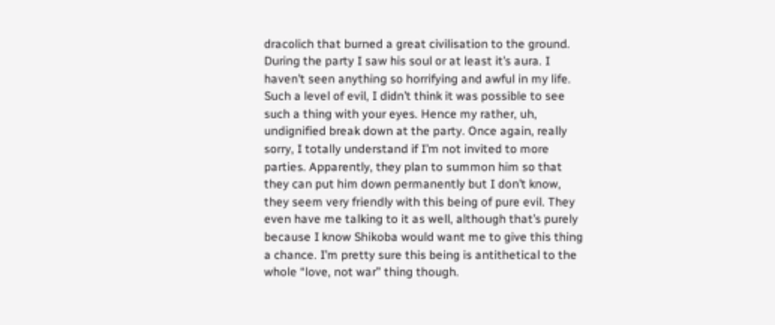dracolich that burned a great civilisation to the ground. During the party I saw his soul or at least it’s aura. I haven’t seen anything so horrifying and awful in my life. Such a level of evil, I didn’t think it was possible to see such a thing with your eyes. Hence my rather, uh, undignified break down at the party. Once again, really sorry, I totally understand if I’m not invited to more parties. Apparently, they plan to summon him so that they can put him down permanently but I don’t know, they seem very friendly with this being of pure evil. They even have me talking to it as well, although that’s purely because I know Shikoba would want me to give this thing a chance. I’m pretty sure this being is antithetical to the whole “love, not war” thing though.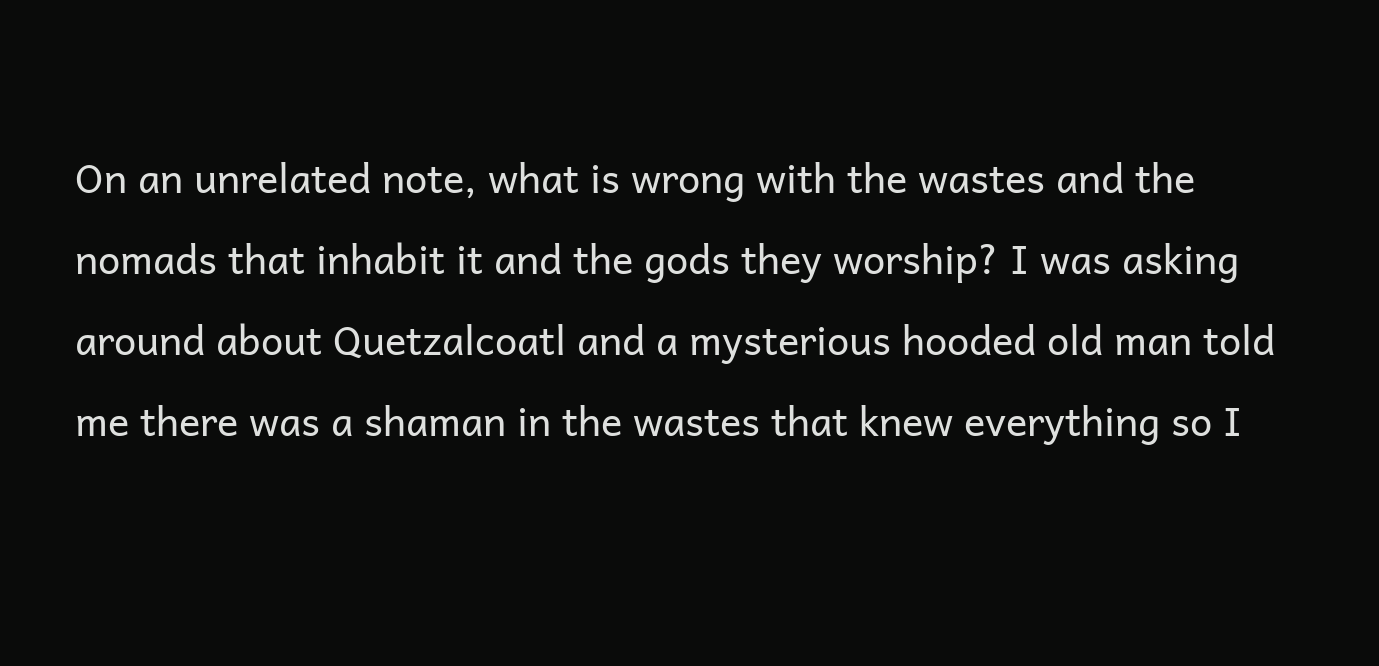On an unrelated note, what is wrong with the wastes and the nomads that inhabit it and the gods they worship? I was asking around about Quetzalcoatl and a mysterious hooded old man told me there was a shaman in the wastes that knew everything so I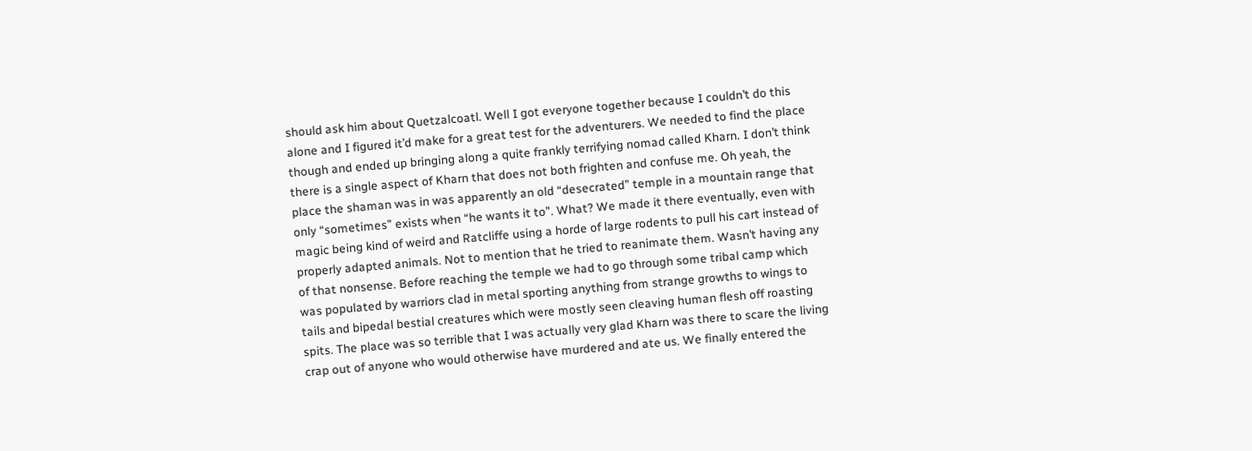should ask him about Quetzalcoatl. Well I got everyone together because I couldn’t do this alone and I figured it’d make for a great test for the adventurers. We needed to find the place though and ended up bringing along a quite frankly terrifying nomad called Kharn. I don’t think there is a single aspect of Kharn that does not both frighten and confuse me. Oh yeah, the place the shaman was in was apparently an old “desecrated” temple in a mountain range that only “sometimes” exists when “he wants it to”. What? We made it there eventually, even with magic being kind of weird and Ratcliffe using a horde of large rodents to pull his cart instead of properly adapted animals. Not to mention that he tried to reanimate them. Wasn’t having any of that nonsense. Before reaching the temple we had to go through some tribal camp which was populated by warriors clad in metal sporting anything from strange growths to wings to tails and bipedal bestial creatures which were mostly seen cleaving human flesh off roasting spits. The place was so terrible that I was actually very glad Kharn was there to scare the living crap out of anyone who would otherwise have murdered and ate us. We finally entered the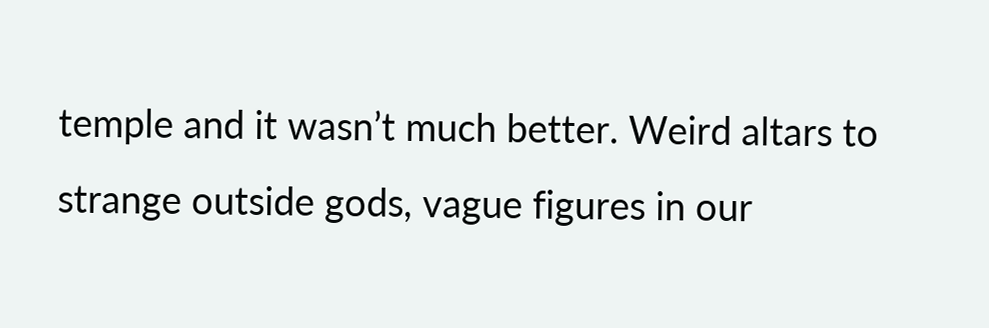temple and it wasn’t much better. Weird altars to strange outside gods, vague figures in our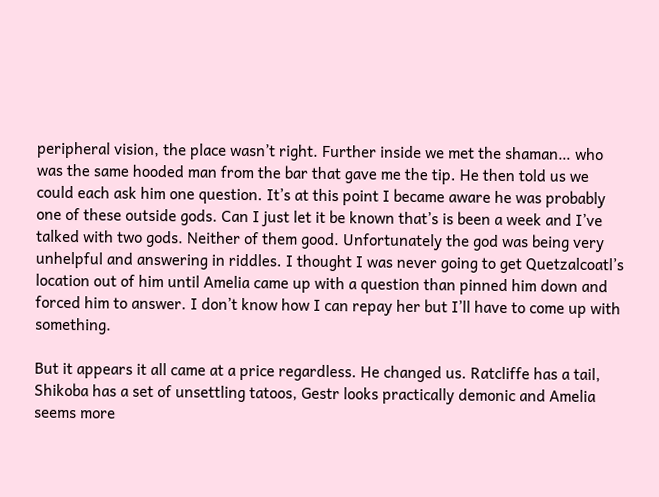peripheral vision, the place wasn’t right. Further inside we met the shaman… who was the same hooded man from the bar that gave me the tip. He then told us we could each ask him one question. It’s at this point I became aware he was probably one of these outside gods. Can I just let it be known that’s is been a week and I’ve talked with two gods. Neither of them good. Unfortunately the god was being very unhelpful and answering in riddles. I thought I was never going to get Quetzalcoatl’s location out of him until Amelia came up with a question than pinned him down and forced him to answer. I don’t know how I can repay her but I’ll have to come up with something.

But it appears it all came at a price regardless. He changed us. Ratcliffe has a tail, Shikoba has a set of unsettling tatoos, Gestr looks practically demonic and Amelia seems more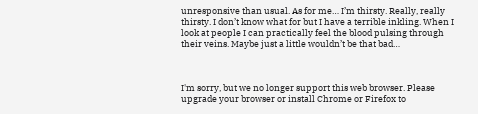unresponsive than usual. As for me… I’m thirsty. Really, really thirsty. I don’t know what for but I have a terrible inkling. When I look at people I can practically feel the blood pulsing through their veins. Maybe just a little wouldn’t be that bad…



I'm sorry, but we no longer support this web browser. Please upgrade your browser or install Chrome or Firefox to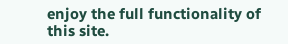enjoy the full functionality of this site.